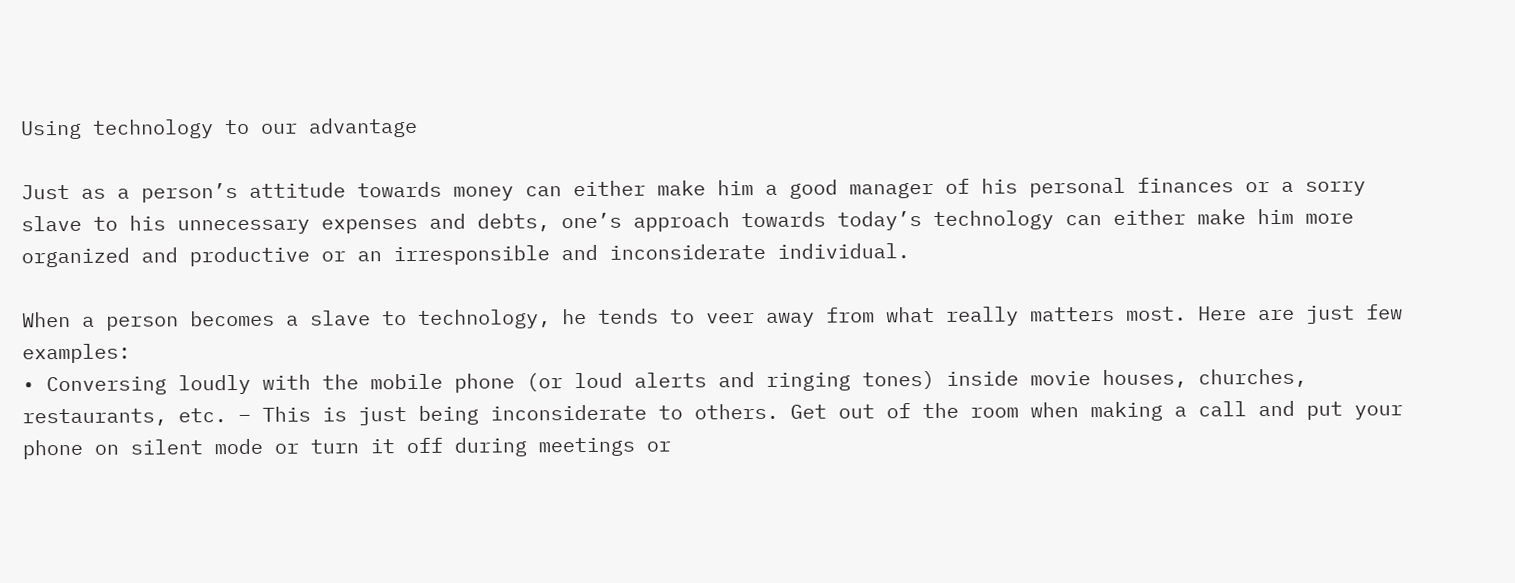Using technology to our advantage

Just as a person’s attitude towards money can either make him a good manager of his personal finances or a sorry slave to his unnecessary expenses and debts, one’s approach towards today’s technology can either make him more organized and productive or an irresponsible and inconsiderate individual.

When a person becomes a slave to technology, he tends to veer away from what really matters most. Here are just few examples:
• Conversing loudly with the mobile phone (or loud alerts and ringing tones) inside movie houses, churches, restaurants, etc. – This is just being inconsiderate to others. Get out of the room when making a call and put your phone on silent mode or turn it off during meetings or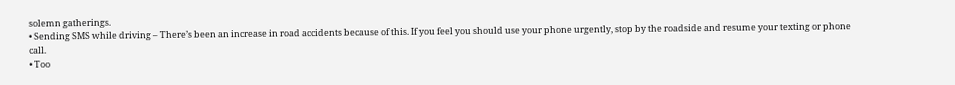solemn gatherings.
• Sending SMS while driving – There’s been an increase in road accidents because of this. If you feel you should use your phone urgently, stop by the roadside and resume your texting or phone call.
• Too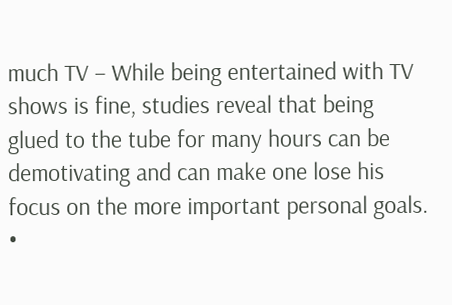much TV – While being entertained with TV shows is fine, studies reveal that being glued to the tube for many hours can be demotivating and can make one lose his focus on the more important personal goals.
•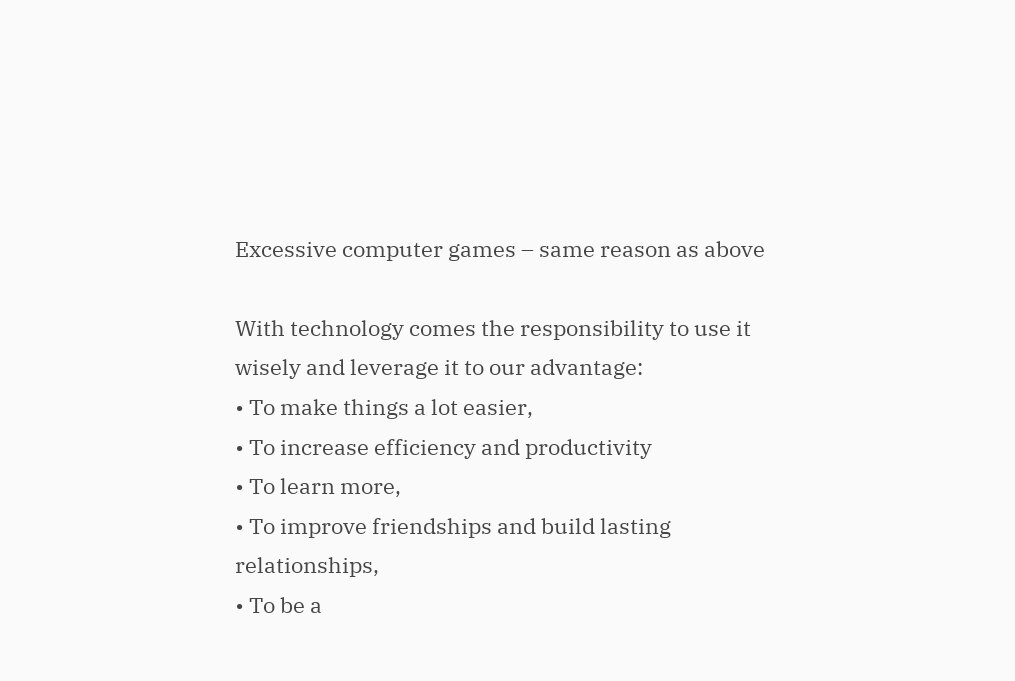Excessive computer games – same reason as above

With technology comes the responsibility to use it wisely and leverage it to our advantage:
• To make things a lot easier,
• To increase efficiency and productivity
• To learn more,
• To improve friendships and build lasting relationships,
• To be a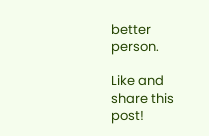better person.

Like and share this post!